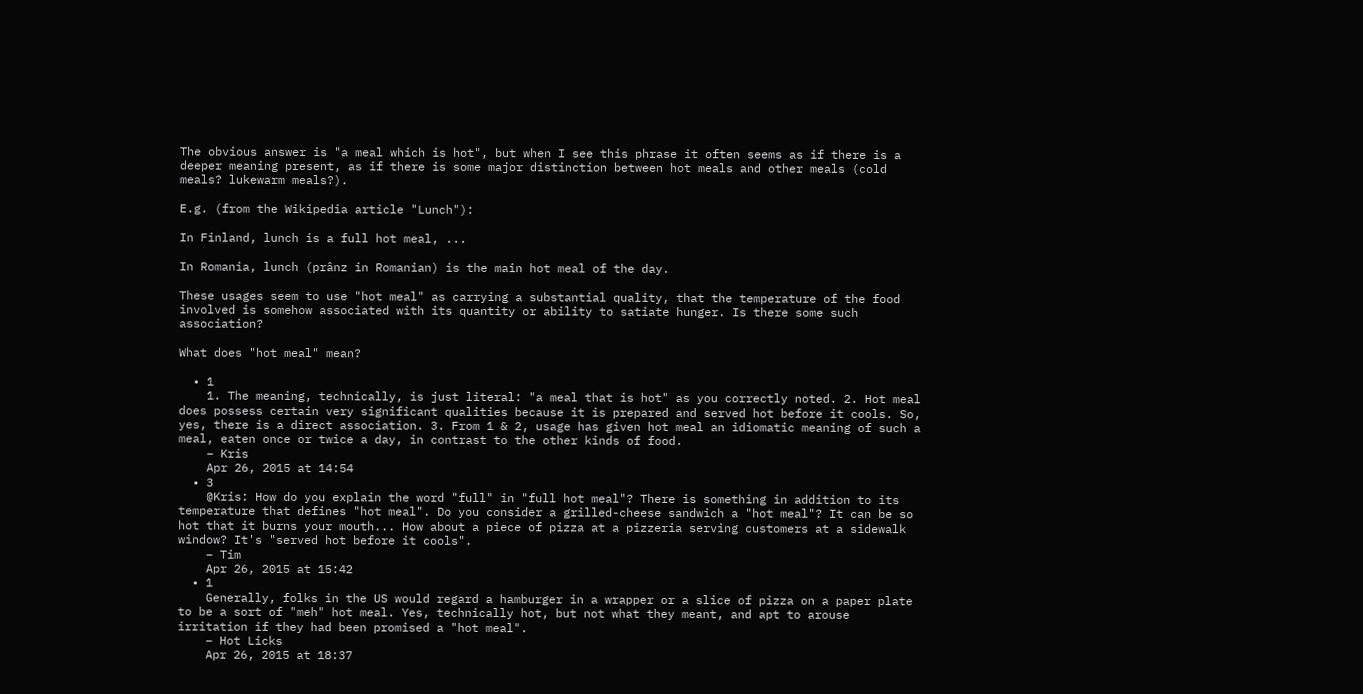The obvious answer is "a meal which is hot", but when I see this phrase it often seems as if there is a deeper meaning present, as if there is some major distinction between hot meals and other meals (cold meals? lukewarm meals?).

E.g. (from the Wikipedia article "Lunch"):

In Finland, lunch is a full hot meal, ...

In Romania, lunch (prânz in Romanian) is the main hot meal of the day.

These usages seem to use "hot meal" as carrying a substantial quality, that the temperature of the food involved is somehow associated with its quantity or ability to satiate hunger. Is there some such association?

What does "hot meal" mean?

  • 1
    1. The meaning, technically, is just literal: "a meal that is hot" as you correctly noted. 2. Hot meal does possess certain very significant qualities because it is prepared and served hot before it cools. So, yes, there is a direct association. 3. From 1 & 2, usage has given hot meal an idiomatic meaning of such a meal, eaten once or twice a day, in contrast to the other kinds of food.
    – Kris
    Apr 26, 2015 at 14:54
  • 3
    @Kris: How do you explain the word "full" in "full hot meal"? There is something in addition to its temperature that defines "hot meal". Do you consider a grilled-cheese sandwich a "hot meal"? It can be so hot that it burns your mouth... How about a piece of pizza at a pizzeria serving customers at a sidewalk window? It's "served hot before it cools".
    – Tim
    Apr 26, 2015 at 15:42
  • 1
    Generally, folks in the US would regard a hamburger in a wrapper or a slice of pizza on a paper plate to be a sort of "meh" hot meal. Yes, technically hot, but not what they meant, and apt to arouse irritation if they had been promised a "hot meal".
    – Hot Licks
    Apr 26, 2015 at 18:37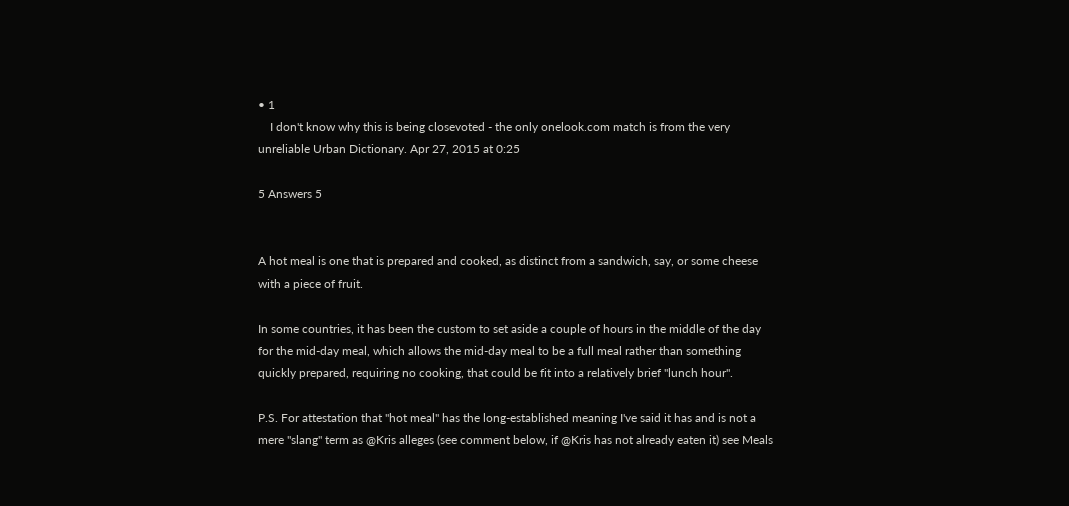• 1
    I don't know why this is being closevoted - the only onelook.com match is from the very unreliable Urban Dictionary. Apr 27, 2015 at 0:25

5 Answers 5


A hot meal is one that is prepared and cooked, as distinct from a sandwich, say, or some cheese with a piece of fruit.

In some countries, it has been the custom to set aside a couple of hours in the middle of the day for the mid-day meal, which allows the mid-day meal to be a full meal rather than something quickly prepared, requiring no cooking, that could be fit into a relatively brief "lunch hour".

P.S. For attestation that "hot meal" has the long-established meaning I've said it has and is not a mere "slang" term as @Kris alleges (see comment below, if @Kris has not already eaten it) see Meals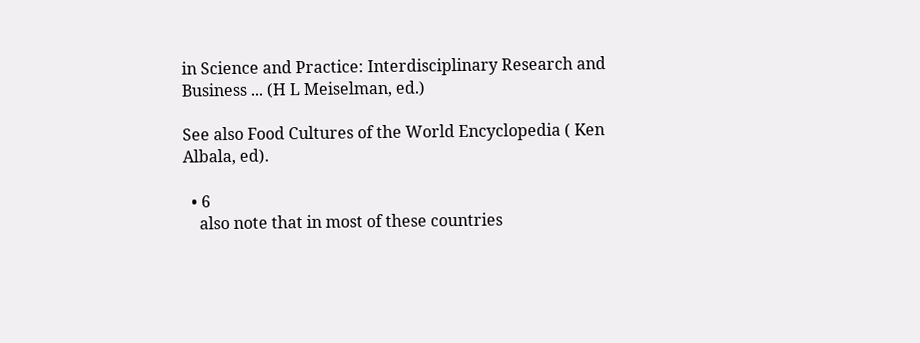in Science and Practice: Interdisciplinary Research and Business ... (H L Meiselman, ed.)

See also Food Cultures of the World Encyclopedia ( Ken Albala, ed).

  • 6
    also note that in most of these countries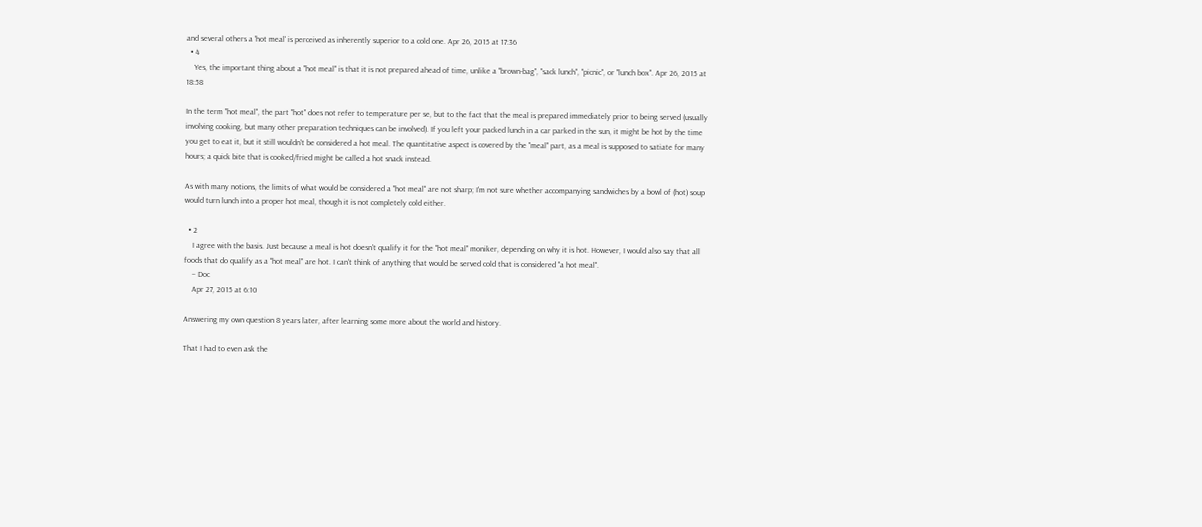and several others a 'hot meal' is perceived as inherently superior to a cold one. Apr 26, 2015 at 17:36
  • 4
    Yes, the important thing about a "hot meal" is that it is not prepared ahead of time, unlike a "brown-bag", "sack lunch", "picnic", or "lunch box". Apr 26, 2015 at 18:58

In the term "hot meal", the part "hot" does not refer to temperature per se, but to the fact that the meal is prepared immediately prior to being served (usually involving cooking, but many other preparation techniques can be involved). If you left your packed lunch in a car parked in the sun, it might be hot by the time you get to eat it, but it still wouldn't be considered a hot meal. The quantitative aspect is covered by the "meal" part, as a meal is supposed to satiate for many hours; a quick bite that is cooked/fried might be called a hot snack instead.

As with many notions, the limits of what would be considered a "hot meal" are not sharp; I'm not sure whether accompanying sandwiches by a bowl of (hot) soup would turn lunch into a proper hot meal, though it is not completely cold either.

  • 2
    I agree with the basis. Just because a meal is hot doesn't qualify it for the "hot meal" moniker, depending on why it is hot. However, I would also say that all foods that do qualify as a "hot meal" are hot. I can't think of anything that would be served cold that is considered "a hot meal".
    – Doc
    Apr 27, 2015 at 6:10

Answering my own question 8 years later, after learning some more about the world and history.

That I had to even ask the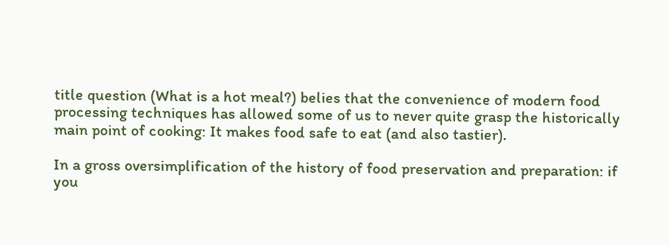title question (What is a hot meal?) belies that the convenience of modern food processing techniques has allowed some of us to never quite grasp the historically main point of cooking: It makes food safe to eat (and also tastier).

In a gross oversimplification of the history of food preservation and preparation: if you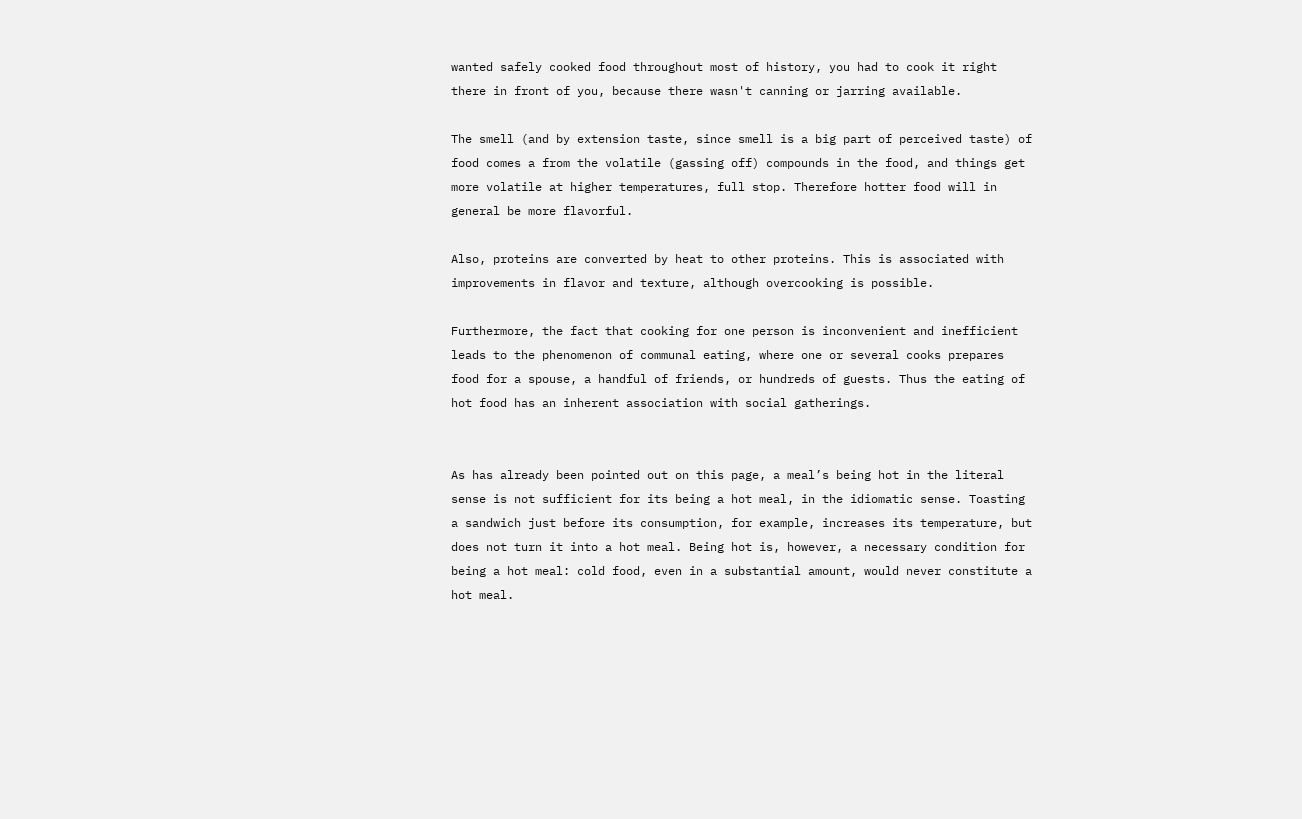wanted safely cooked food throughout most of history, you had to cook it right there in front of you, because there wasn't canning or jarring available.

The smell (and by extension taste, since smell is a big part of perceived taste) of food comes a from the volatile (gassing off) compounds in the food, and things get more volatile at higher temperatures, full stop. Therefore hotter food will in general be more flavorful.

Also, proteins are converted by heat to other proteins. This is associated with improvements in flavor and texture, although overcooking is possible.

Furthermore, the fact that cooking for one person is inconvenient and inefficient leads to the phenomenon of communal eating, where one or several cooks prepares food for a spouse, a handful of friends, or hundreds of guests. Thus the eating of hot food has an inherent association with social gatherings.


As has already been pointed out on this page, a meal’s being hot in the literal sense is not sufficient for its being a hot meal, in the idiomatic sense. Toasting a sandwich just before its consumption, for example, increases its temperature, but does not turn it into a hot meal. Being hot is, however, a necessary condition for being a hot meal: cold food, even in a substantial amount, would never constitute a hot meal.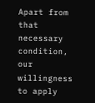Apart from that necessary condition, our willingness to apply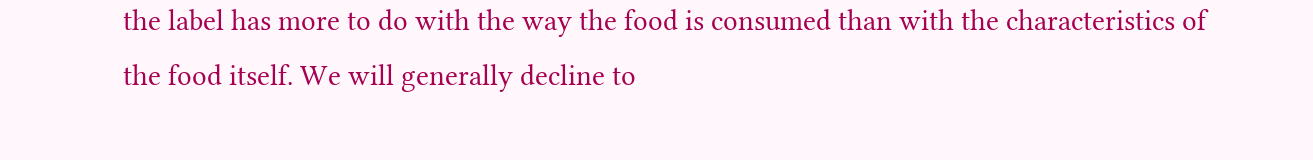the label has more to do with the way the food is consumed than with the characteristics of the food itself. We will generally decline to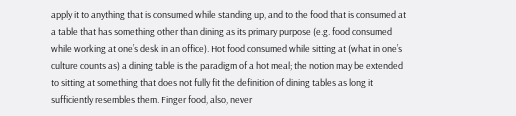apply it to anything that is consumed while standing up, and to the food that is consumed at a table that has something other than dining as its primary purpose (e.g. food consumed while working at one’s desk in an office). Hot food consumed while sitting at (what in one’s culture counts as) a dining table is the paradigm of a hot meal; the notion may be extended to sitting at something that does not fully fit the definition of dining tables as long it sufficiently resembles them. Finger food, also, never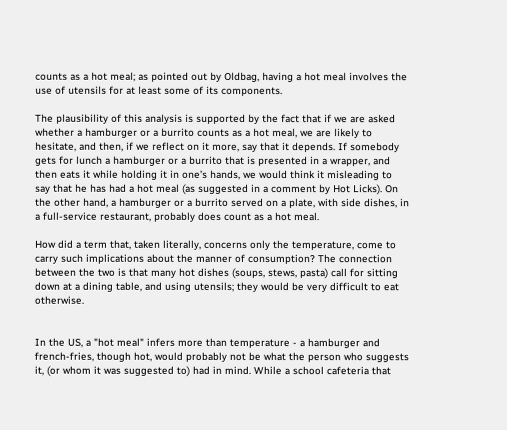counts as a hot meal; as pointed out by Oldbag, having a hot meal involves the use of utensils for at least some of its components.

The plausibility of this analysis is supported by the fact that if we are asked whether a hamburger or a burrito counts as a hot meal, we are likely to hesitate, and then, if we reflect on it more, say that it depends. If somebody gets for lunch a hamburger or a burrito that is presented in a wrapper, and then eats it while holding it in one’s hands, we would think it misleading to say that he has had a hot meal (as suggested in a comment by Hot Licks). On the other hand, a hamburger or a burrito served on a plate, with side dishes, in a full-service restaurant, probably does count as a hot meal.

How did a term that, taken literally, concerns only the temperature, come to carry such implications about the manner of consumption? The connection between the two is that many hot dishes (soups, stews, pasta) call for sitting down at a dining table, and using utensils; they would be very difficult to eat otherwise.


In the US, a "hot meal" infers more than temperature - a hamburger and french-fries, though hot, would probably not be what the person who suggests it, (or whom it was suggested to) had in mind. While a school cafeteria that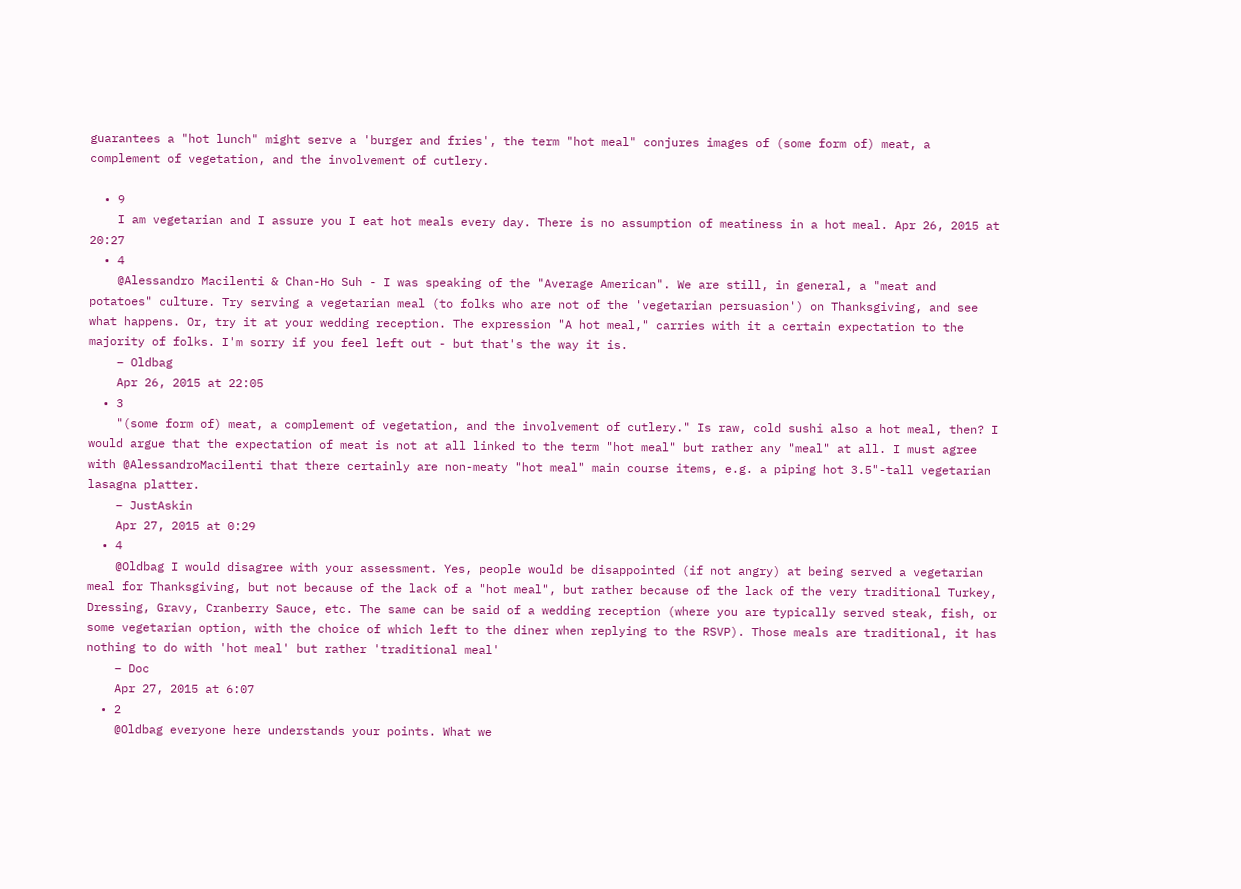guarantees a "hot lunch" might serve a 'burger and fries', the term "hot meal" conjures images of (some form of) meat, a complement of vegetation, and the involvement of cutlery.

  • 9
    I am vegetarian and I assure you I eat hot meals every day. There is no assumption of meatiness in a hot meal. Apr 26, 2015 at 20:27
  • 4
    @Alessandro Macilenti & Chan-Ho Suh - I was speaking of the "Average American". We are still, in general, a "meat and potatoes" culture. Try serving a vegetarian meal (to folks who are not of the 'vegetarian persuasion') on Thanksgiving, and see what happens. Or, try it at your wedding reception. The expression "A hot meal," carries with it a certain expectation to the majority of folks. I'm sorry if you feel left out - but that's the way it is.
    – Oldbag
    Apr 26, 2015 at 22:05
  • 3
    "(some form of) meat, a complement of vegetation, and the involvement of cutlery." Is raw, cold sushi also a hot meal, then? I would argue that the expectation of meat is not at all linked to the term "hot meal" but rather any "meal" at all. I must agree with @AlessandroMacilenti that there certainly are non-meaty "hot meal" main course items, e.g. a piping hot 3.5"-tall vegetarian lasagna platter.
    – JustAskin
    Apr 27, 2015 at 0:29
  • 4
    @Oldbag I would disagree with your assessment. Yes, people would be disappointed (if not angry) at being served a vegetarian meal for Thanksgiving, but not because of the lack of a "hot meal", but rather because of the lack of the very traditional Turkey, Dressing, Gravy, Cranberry Sauce, etc. The same can be said of a wedding reception (where you are typically served steak, fish, or some vegetarian option, with the choice of which left to the diner when replying to the RSVP). Those meals are traditional, it has nothing to do with 'hot meal' but rather 'traditional meal'
    – Doc
    Apr 27, 2015 at 6:07
  • 2
    @Oldbag everyone here understands your points. What we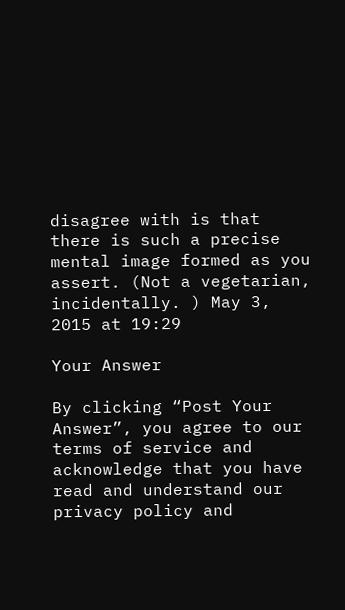disagree with is that there is such a precise mental image formed as you assert. (Not a vegetarian, incidentally. ) May 3, 2015 at 19:29

Your Answer

By clicking “Post Your Answer”, you agree to our terms of service and acknowledge that you have read and understand our privacy policy and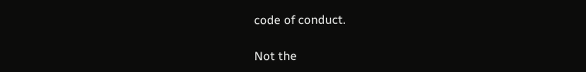code of conduct.

Not the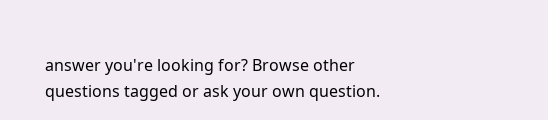answer you're looking for? Browse other questions tagged or ask your own question.